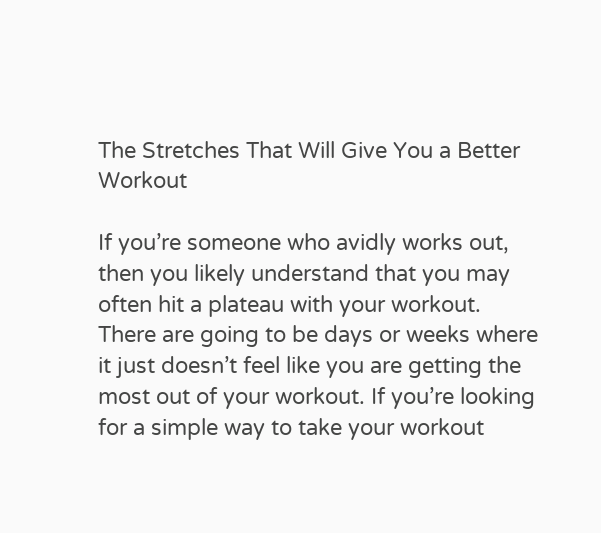The Stretches That Will Give You a Better Workout

If you’re someone who avidly works out, then you likely understand that you may often hit a plateau with your workout. There are going to be days or weeks where it just doesn’t feel like you are getting the most out of your workout. If you’re looking for a simple way to take your workout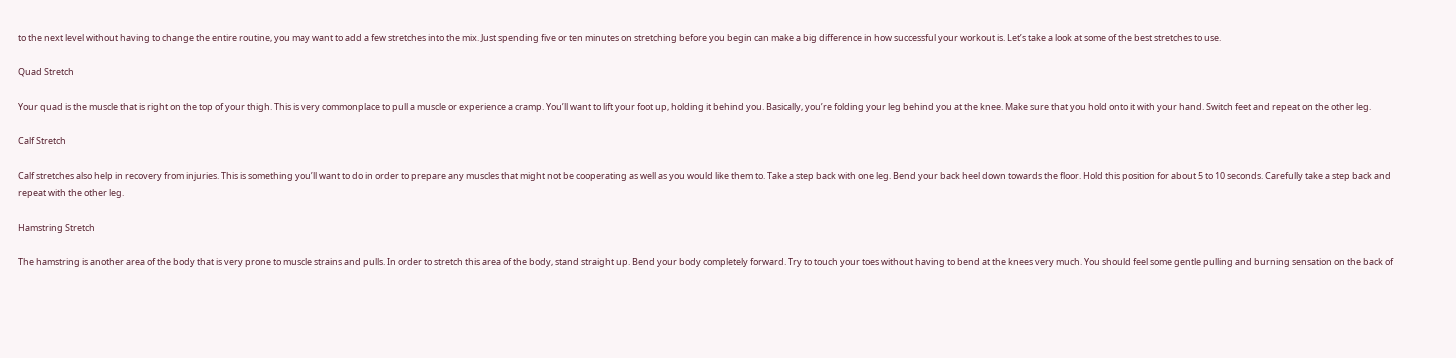to the next level without having to change the entire routine, you may want to add a few stretches into the mix. Just spending five or ten minutes on stretching before you begin can make a big difference in how successful your workout is. Let’s take a look at some of the best stretches to use.

Quad Stretch

Your quad is the muscle that is right on the top of your thigh. This is very commonplace to pull a muscle or experience a cramp. You’ll want to lift your foot up, holding it behind you. Basically, you’re folding your leg behind you at the knee. Make sure that you hold onto it with your hand. Switch feet and repeat on the other leg.

Calf Stretch

Calf stretches also help in recovery from injuries. This is something you’ll want to do in order to prepare any muscles that might not be cooperating as well as you would like them to. Take a step back with one leg. Bend your back heel down towards the floor. Hold this position for about 5 to 10 seconds. Carefully take a step back and repeat with the other leg.

Hamstring Stretch

The hamstring is another area of the body that is very prone to muscle strains and pulls. In order to stretch this area of the body, stand straight up. Bend your body completely forward. Try to touch your toes without having to bend at the knees very much. You should feel some gentle pulling and burning sensation on the back of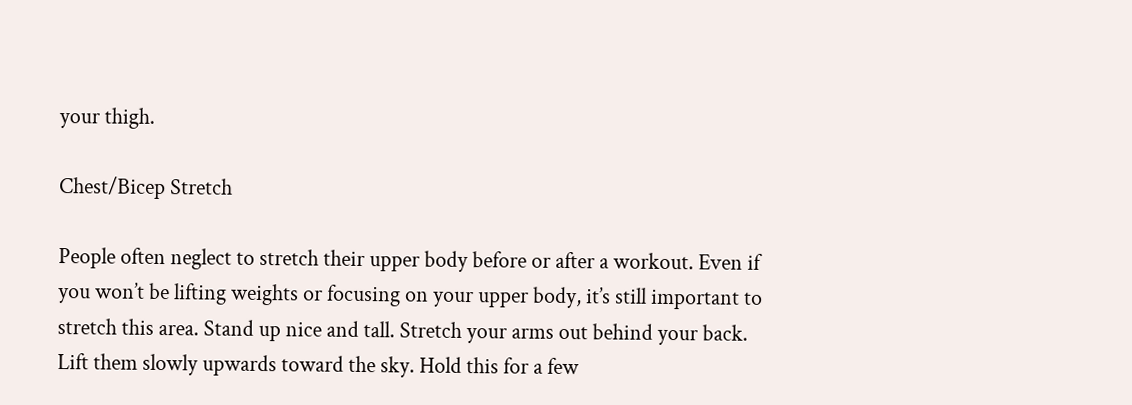your thigh.

Chest/Bicep Stretch

People often neglect to stretch their upper body before or after a workout. Even if you won’t be lifting weights or focusing on your upper body, it’s still important to stretch this area. Stand up nice and tall. Stretch your arms out behind your back. Lift them slowly upwards toward the sky. Hold this for a few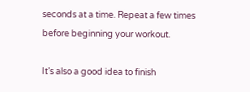seconds at a time. Repeat a few times before beginning your workout.

It’s also a good idea to finish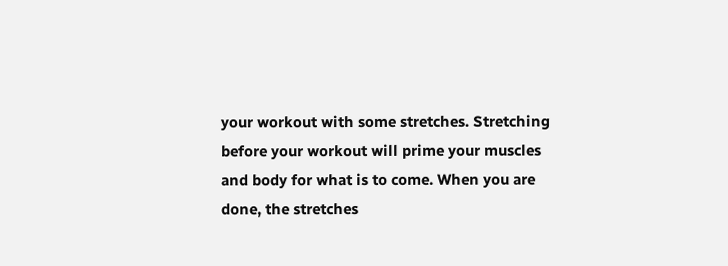your workout with some stretches. Stretching before your workout will prime your muscles and body for what is to come. When you are done, the stretches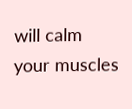will calm your muscles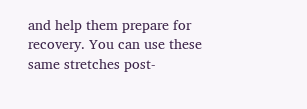and help them prepare for recovery. You can use these same stretches post-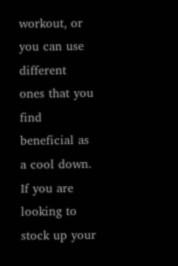workout, or you can use different ones that you find beneficial as a cool down.
If you are looking to stock up your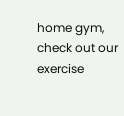home gym, check out our exercise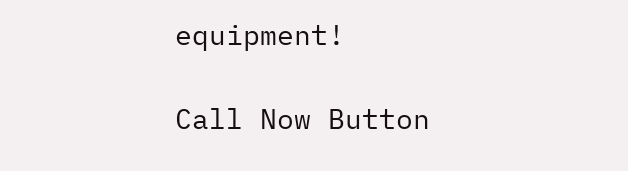equipment!

Call Now Button